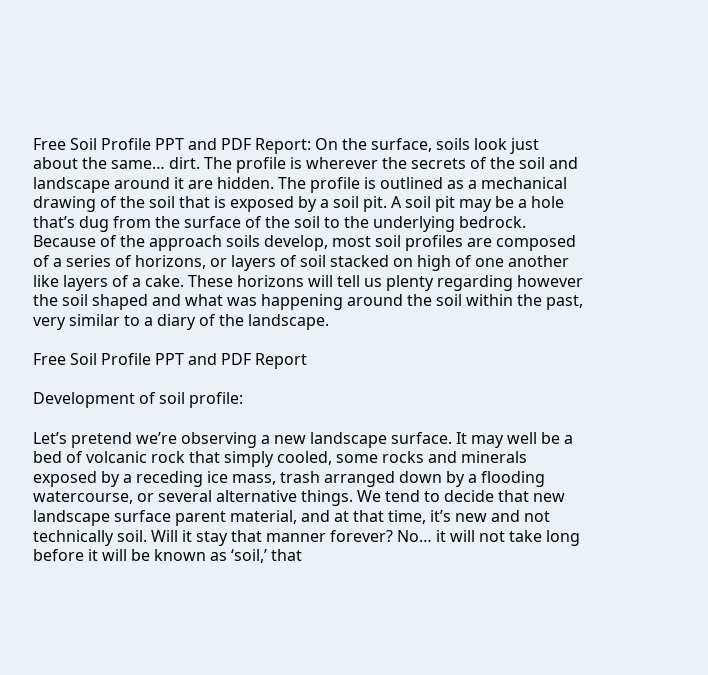Free Soil Profile PPT and PDF Report: On the surface, soils look just about the same… dirt. The profile is wherever the secrets of the soil and landscape around it are hidden. The profile is outlined as a mechanical drawing of the soil that is exposed by a soil pit. A soil pit may be a hole that’s dug from the surface of the soil to the underlying bedrock. Because of the approach soils develop, most soil profiles are composed of a series of horizons, or layers of soil stacked on high of one another like layers of a cake. These horizons will tell us plenty regarding however the soil shaped and what was happening around the soil within the past, very similar to a diary of the landscape.

Free Soil Profile PPT and PDF Report

Development of soil profile:

Let’s pretend we’re observing a new landscape surface. It may well be a bed of volcanic rock that simply cooled, some rocks and minerals exposed by a receding ice mass, trash arranged down by a flooding watercourse, or several alternative things. We tend to decide that new landscape surface parent material, and at that time, it’s new and not technically soil. Will it stay that manner forever? No… it will not take long before it will be known as ‘soil,’ that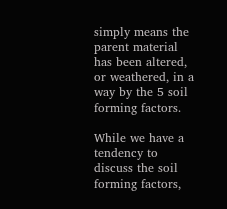simply means the parent material has been altered, or weathered, in a way by the 5 soil forming factors.

While we have a tendency to discuss the soil forming factors,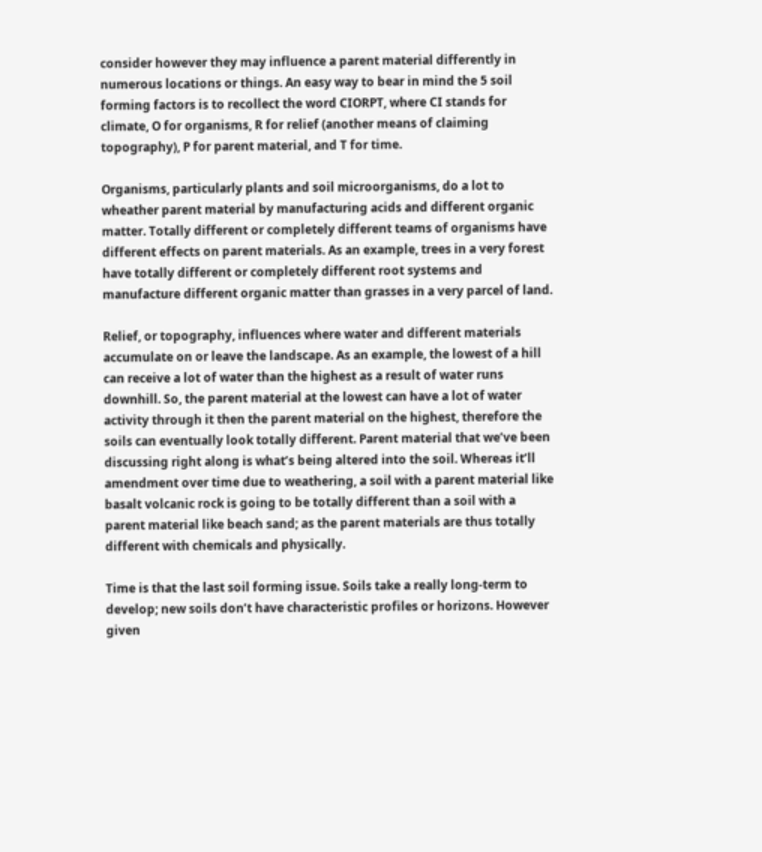consider however they may influence a parent material differently in numerous locations or things. An easy way to bear in mind the 5 soil forming factors is to recollect the word CIORPT, where CI stands for climate, O for organisms, R for relief (another means of claiming topography), P for parent material, and T for time.

Organisms, particularly plants and soil microorganisms, do a lot to wheather parent material by manufacturing acids and different organic matter. Totally different or completely different teams of organisms have different effects on parent materials. As an example, trees in a very forest have totally different or completely different root systems and manufacture different organic matter than grasses in a very parcel of land.

Relief, or topography, influences where water and different materials accumulate on or leave the landscape. As an example, the lowest of a hill can receive a lot of water than the highest as a result of water runs downhill. So, the parent material at the lowest can have a lot of water activity through it then the parent material on the highest, therefore the soils can eventually look totally different. Parent material that we’ve been discussing right along is what’s being altered into the soil. Whereas it’ll amendment over time due to weathering, a soil with a parent material like basalt volcanic rock is going to be totally different than a soil with a parent material like beach sand; as the parent materials are thus totally different with chemicals and physically.

Time is that the last soil forming issue. Soils take a really long-term to develop; new soils don’t have characteristic profiles or horizons. However given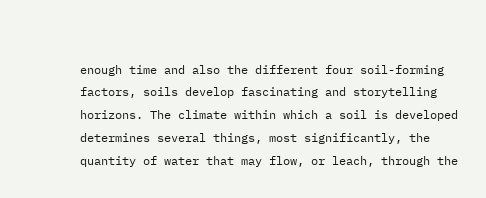enough time and also the different four soil-forming factors, soils develop fascinating and storytelling horizons. The climate within which a soil is developed determines several things, most significantly, the quantity of water that may flow, or leach, through the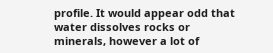profile. It would appear odd that water dissolves rocks or minerals, however a lot of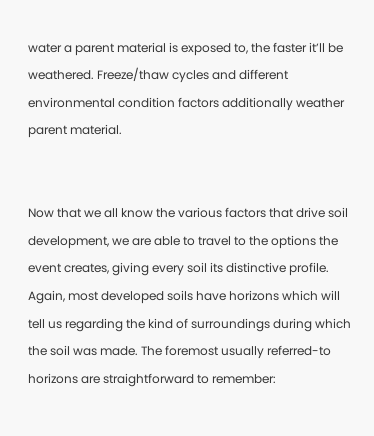water a parent material is exposed to, the faster it’ll be weathered. Freeze/thaw cycles and different environmental condition factors additionally weather parent material.


Now that we all know the various factors that drive soil development, we are able to travel to the options the event creates, giving every soil its distinctive profile. Again, most developed soils have horizons which will tell us regarding the kind of surroundings during which the soil was made. The foremost usually referred-to horizons are straightforward to remember: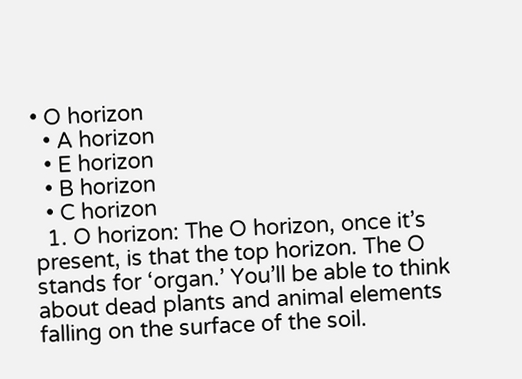• O horizon
  • A horizon
  • E horizon
  • B horizon
  • C horizon
  1. O horizon: The O horizon, once it’s present, is that the top horizon. The O stands for ‘organ.’ You’ll be able to think about dead plants and animal elements falling on the surface of the soil.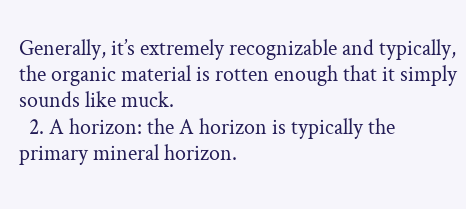Generally, it’s extremely recognizable and typically, the organic material is rotten enough that it simply sounds like muck.
  2. A horizon: the A horizon is typically the primary mineral horizon.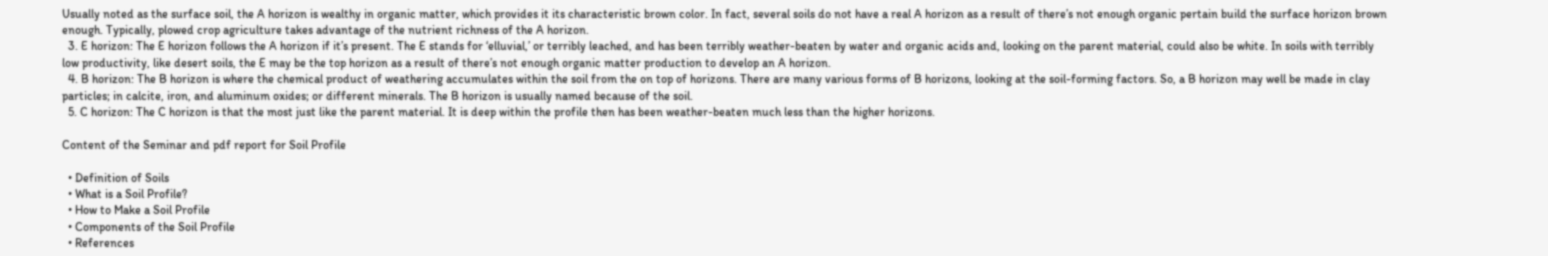Usually noted as the surface soil, the A horizon is wealthy in organic matter, which provides it its characteristic brown color. In fact, several soils do not have a real A horizon as a result of there’s not enough organic pertain build the surface horizon brown enough. Typically, plowed crop agriculture takes advantage of the nutrient richness of the A horizon.
  3. E horizon: The E horizon follows the A horizon if it’s present. The E stands for ‘elluvial,’ or terribly leached, and has been terribly weather-beaten by water and organic acids and, looking on the parent material, could also be white. In soils with terribly low productivity, like desert soils, the E may be the top horizon as a result of there’s not enough organic matter production to develop an A horizon.
  4. B horizon: The B horizon is where the chemical product of weathering accumulates within the soil from the on top of horizons. There are many various forms of B horizons, looking at the soil-forming factors. So, a B horizon may well be made in clay particles; in calcite, iron, and aluminum oxides; or different minerals. The B horizon is usually named because of the soil.
  5. C horizon: The C horizon is that the most just like the parent material. It is deep within the profile then has been weather-beaten much less than the higher horizons.

Content of the Seminar and pdf report for Soil Profile

  • Definition of Soils
  • What is a Soil Profile?
  • How to Make a Soil Profile
  • Components of the Soil Profile
  • References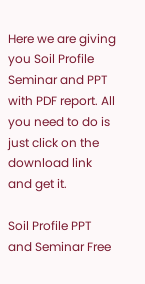Here we are giving you Soil Profile Seminar and PPT with PDF report. All you need to do is just click on the download link and get it.

Soil Profile PPT and Seminar Free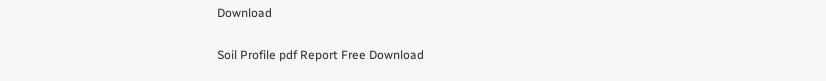Download

Soil Profile pdf Report Free Download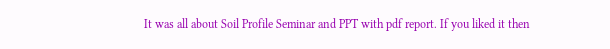It was all about Soil Profile Seminar and PPT with pdf report. If you liked it then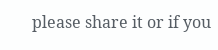please share it or if you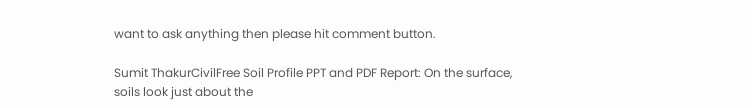want to ask anything then please hit comment button.

Sumit ThakurCivilFree Soil Profile PPT and PDF Report: On the surface, soils look just about the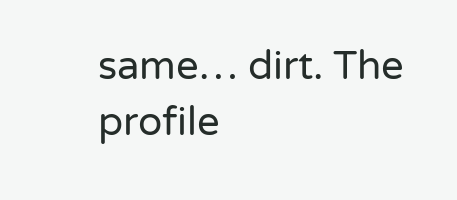same… dirt. The profile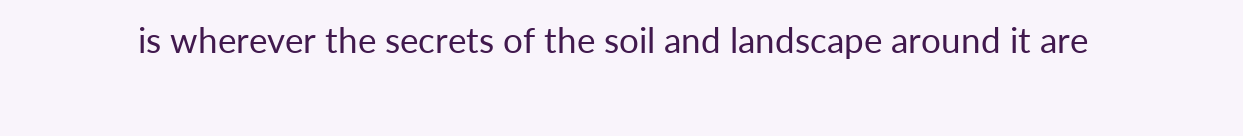is wherever the secrets of the soil and landscape around it are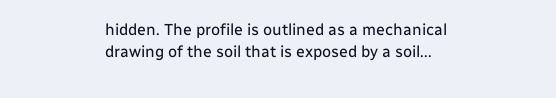hidden. The profile is outlined as a mechanical drawing of the soil that is exposed by a soil...